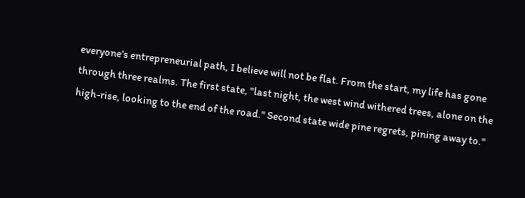everyone’s entrepreneurial path, I believe will not be flat. From the start, my life has gone through three realms. The first state, "last night, the west wind withered trees, alone on the high-rise, looking to the end of the road." Second state wide pine regrets, pining away to."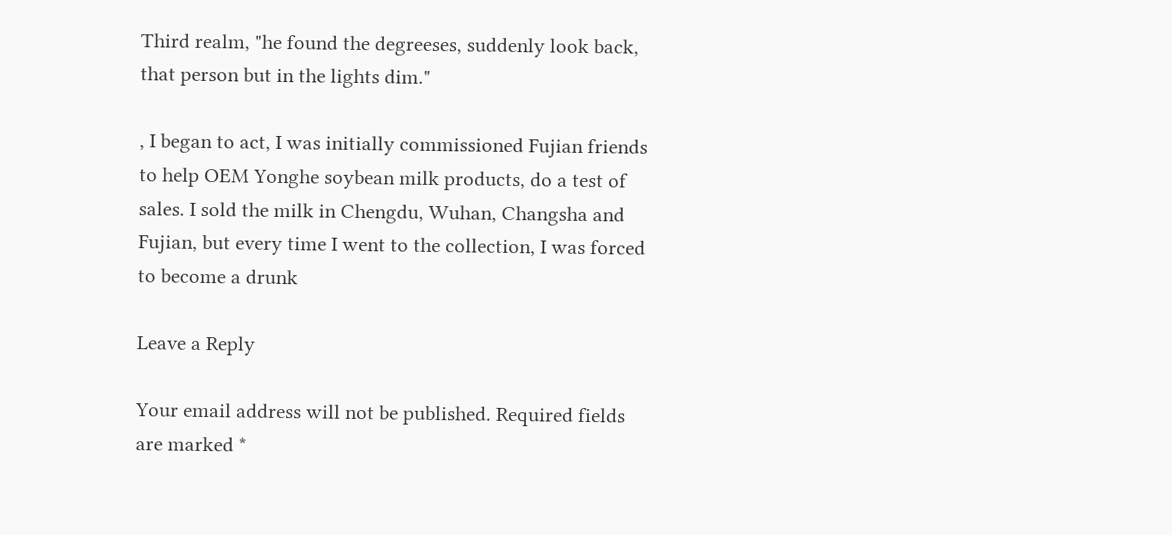Third realm, "he found the degreeses, suddenly look back, that person but in the lights dim."

, I began to act, I was initially commissioned Fujian friends to help OEM Yonghe soybean milk products, do a test of sales. I sold the milk in Chengdu, Wuhan, Changsha and Fujian, but every time I went to the collection, I was forced to become a drunk

Leave a Reply

Your email address will not be published. Required fields are marked *